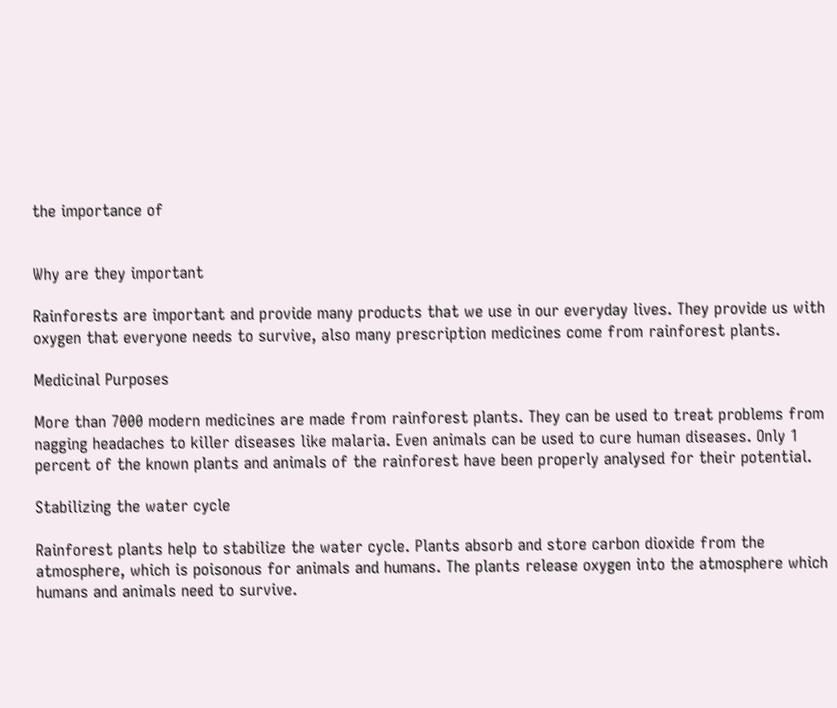the importance of


Why are they important

Rainforests are important and provide many products that we use in our everyday lives. They provide us with oxygen that everyone needs to survive, also many prescription medicines come from rainforest plants.

Medicinal Purposes

More than 7000 modern medicines are made from rainforest plants. They can be used to treat problems from nagging headaches to killer diseases like malaria. Even animals can be used to cure human diseases. Only 1 percent of the known plants and animals of the rainforest have been properly analysed for their potential.

Stabilizing the water cycle

Rainforest plants help to stabilize the water cycle. Plants absorb and store carbon dioxide from the atmosphere, which is poisonous for animals and humans. The plants release oxygen into the atmosphere which humans and animals need to survive.